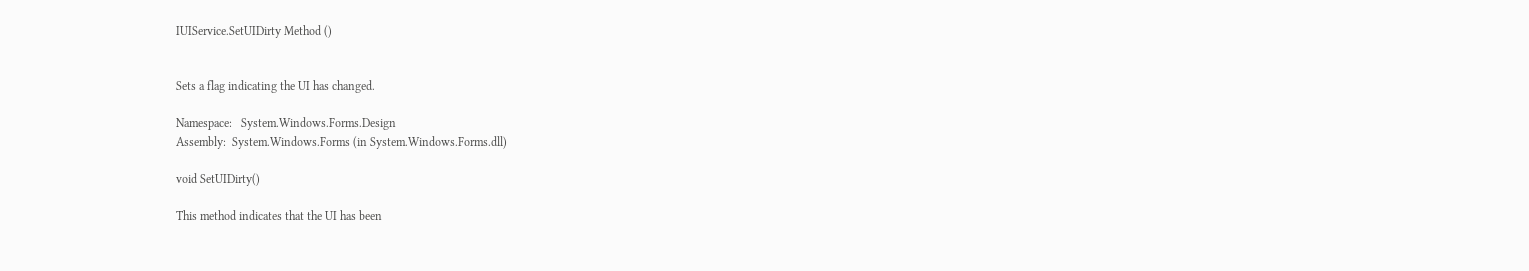IUIService.SetUIDirty Method ()


Sets a flag indicating the UI has changed.

Namespace:   System.Windows.Forms.Design
Assembly:  System.Windows.Forms (in System.Windows.Forms.dll)

void SetUIDirty()

This method indicates that the UI has been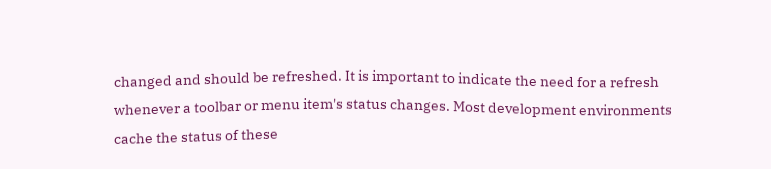changed and should be refreshed. It is important to indicate the need for a refresh whenever a toolbar or menu item's status changes. Most development environments cache the status of these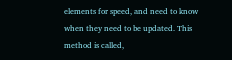elements for speed, and need to know when they need to be updated. This method is called,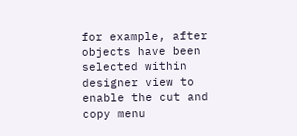for example, after objects have been selected within designer view to enable the cut and copy menu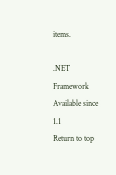items.

.NET Framework
Available since 1.1
Return to top